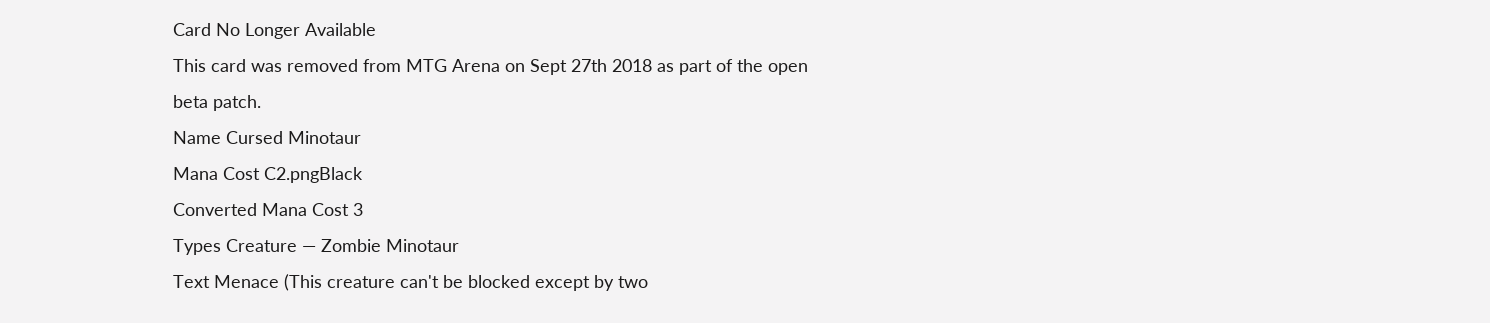Card No Longer Available
This card was removed from MTG Arena on Sept 27th 2018 as part of the open beta patch.
Name Cursed Minotaur
Mana Cost C2.pngBlack
Converted Mana Cost 3
Types Creature — Zombie Minotaur
Text Menace (This creature can't be blocked except by two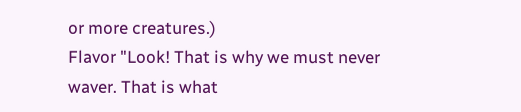or more creatures.)
Flavor "Look! That is why we must never waver. That is what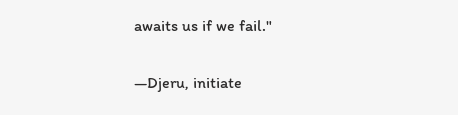awaits us if we fail."

—Djeru, initiate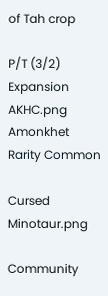of Tah crop

P/T (3/2)
Expansion AKHC.png Amonkhet
Rarity Common

Cursed Minotaur.png

Community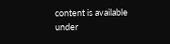content is available under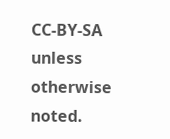CC-BY-SA unless otherwise noted.